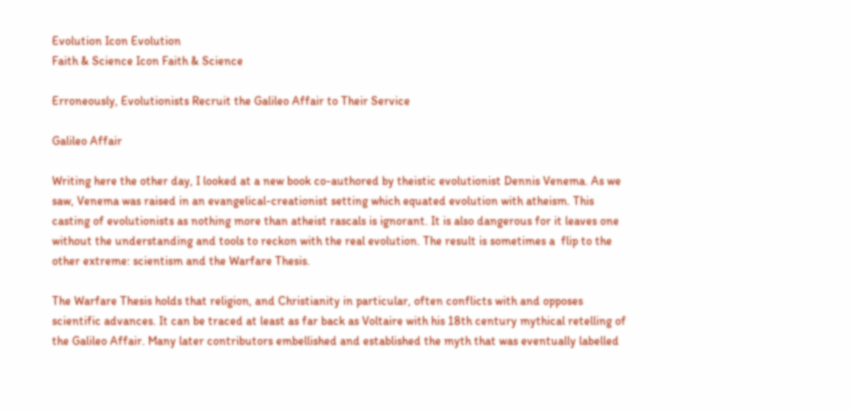Evolution Icon Evolution
Faith & Science Icon Faith & Science

Erroneously, Evolutionists Recruit the Galileo Affair to Their Service

Galileo Affair

Writing here the other day, I looked at a new book co-authored by theistic evolutionist Dennis Venema. As we saw, Venema was raised in an evangelical-creationist setting which equated evolution with atheism. This casting of evolutionists as nothing more than atheist rascals is ignorant. It is also dangerous for it leaves one without the understanding and tools to reckon with the real evolution. The result is sometimes a  flip to the other extreme: scientism and the Warfare Thesis.

The Warfare Thesis holds that religion, and Christianity in particular, often conflicts with and opposes scientific advances. It can be traced at least as far back as Voltaire with his 18th century mythical retelling of the Galileo Affair. Many later contributors embellished and established the myth that was eventually labelled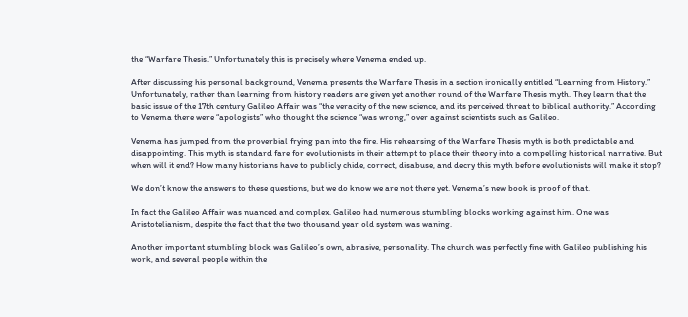the “Warfare Thesis.” Unfortunately this is precisely where Venema ended up.

After discussing his personal background, Venema presents the Warfare Thesis in a section ironically entitled “Learning from History.” Unfortunately, rather than learning from history readers are given yet another round of the Warfare Thesis myth. They learn that the basic issue of the 17th century Galileo Affair was “the veracity of the new science, and its perceived threat to biblical authority.” According to Venema there were “apologists” who thought the science “was wrong,” over against scientists such as Galileo.

Venema has jumped from the proverbial frying pan into the fire. His rehearsing of the Warfare Thesis myth is both predictable and disappointing. This myth is standard fare for evolutionists in their attempt to place their theory into a compelling historical narrative. But when will it end? How many historians have to publicly chide, correct, disabuse, and decry this myth before evolutionists will make it stop?

We don’t know the answers to these questions, but we do know we are not there yet. Venema’s new book is proof of that.

In fact the Galileo Affair was nuanced and complex. Galileo had numerous stumbling blocks working against him. One was Aristotelianism, despite the fact that the two thousand year old system was waning.

Another important stumbling block was Galileo’s own, abrasive, personality. The church was perfectly fine with Galileo publishing his work, and several people within the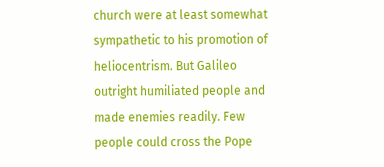church were at least somewhat sympathetic to his promotion of heliocentrism. But Galileo outright humiliated people and made enemies readily. Few people could cross the Pope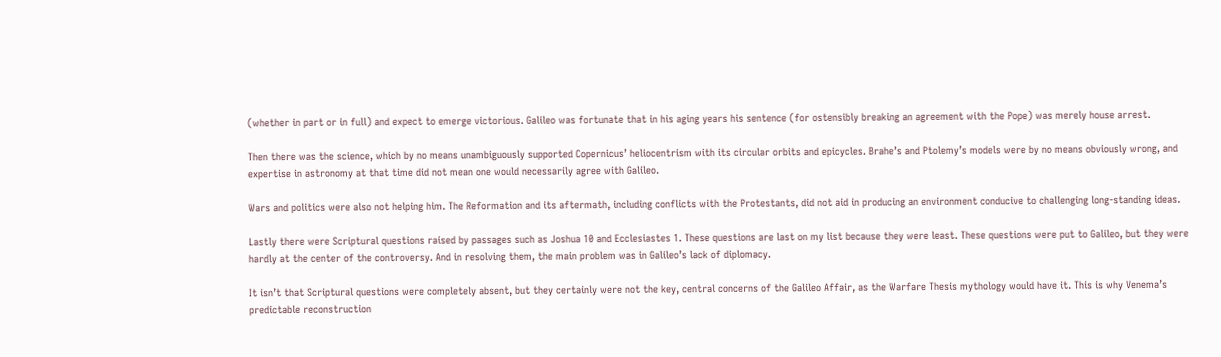(whether in part or in full) and expect to emerge victorious. Galileo was fortunate that in his aging years his sentence (for ostensibly breaking an agreement with the Pope) was merely house arrest.

Then there was the science, which by no means unambiguously supported Copernicus’ heliocentrism with its circular orbits and epicycles. Brahe’s and Ptolemy’s models were by no means obviously wrong, and expertise in astronomy at that time did not mean one would necessarily agree with Galileo.

Wars and politics were also not helping him. The Reformation and its aftermath, including conflicts with the Protestants, did not aid in producing an environment conducive to challenging long-standing ideas.

Lastly there were Scriptural questions raised by passages such as Joshua 10 and Ecclesiastes 1. These questions are last on my list because they were least. These questions were put to Galileo, but they were hardly at the center of the controversy. And in resolving them, the main problem was in Galileo’s lack of diplomacy.

It isn’t that Scriptural questions were completely absent, but they certainly were not the key, central concerns of the Galileo Affair, as the Warfare Thesis mythology would have it. This is why Venema’s predictable reconstruction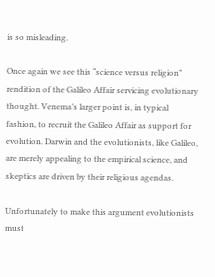is so misleading.

Once again we see this “science versus religion” rendition of the Galileo Affair servicing evolutionary thought. Venema’s larger point is, in typical fashion, to recruit the Galileo Affair as support for evolution. Darwin and the evolutionists, like Galileo, are merely appealing to the empirical science, and skeptics are driven by their religious agendas.

Unfortunately to make this argument evolutionists must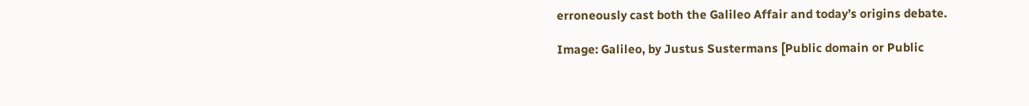erroneously cast both the Galileo Affair and today’s origins debate.

Image: Galileo, by Justus Sustermans [Public domain or Public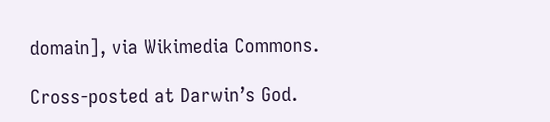domain], via Wikimedia Commons.

Cross-posted at Darwin’s God.